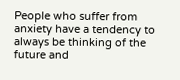People who suffer from anxiety have a tendency to always be thinking of the future and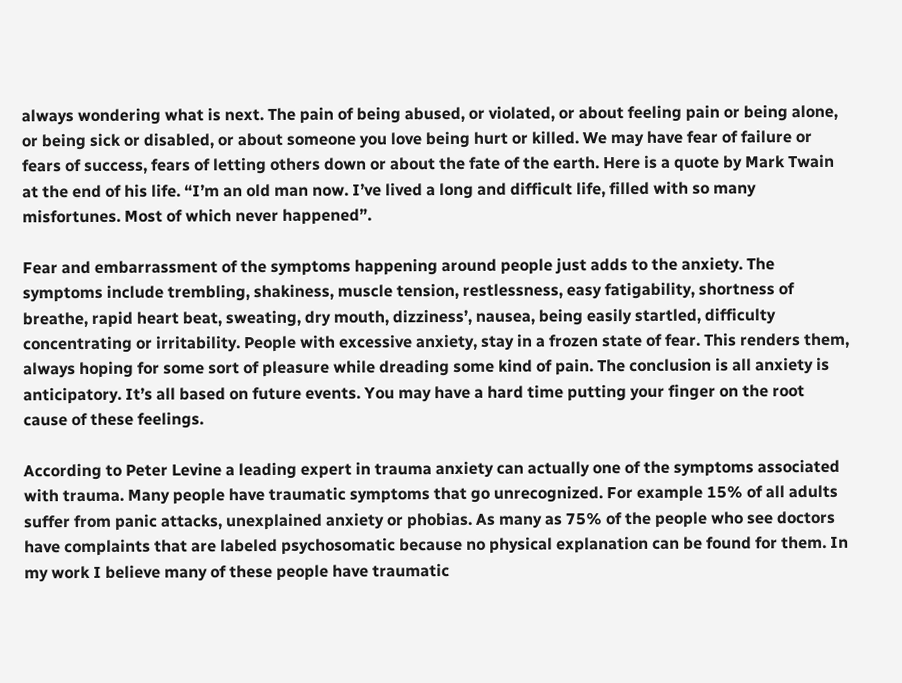always wondering what is next. The pain of being abused, or violated, or about feeling pain or being alone, or being sick or disabled, or about someone you love being hurt or killed. We may have fear of failure or fears of success, fears of letting others down or about the fate of the earth. Here is a quote by Mark Twain at the end of his life. “I’m an old man now. I’ve lived a long and difficult life, filled with so many misfortunes. Most of which never happened”.

Fear and embarrassment of the symptoms happening around people just adds to the anxiety. The symptoms include trembling, shakiness, muscle tension, restlessness, easy fatigability, shortness of breathe, rapid heart beat, sweating, dry mouth, dizziness’, nausea, being easily startled, difficulty concentrating or irritability. People with excessive anxiety, stay in a frozen state of fear. This renders them, always hoping for some sort of pleasure while dreading some kind of pain. The conclusion is all anxiety is anticipatory. It’s all based on future events. You may have a hard time putting your finger on the root cause of these feelings.

According to Peter Levine a leading expert in trauma anxiety can actually one of the symptoms associated with trauma. Many people have traumatic symptoms that go unrecognized. For example 15% of all adults suffer from panic attacks, unexplained anxiety or phobias. As many as 75% of the people who see doctors have complaints that are labeled psychosomatic because no physical explanation can be found for them. In my work I believe many of these people have traumatic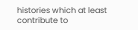histories which at least contribute to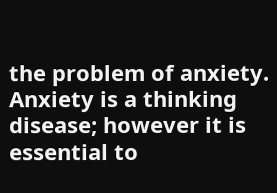the problem of anxiety. Anxiety is a thinking disease; however it is essential to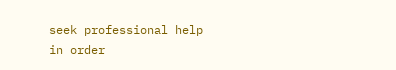seek professional help in order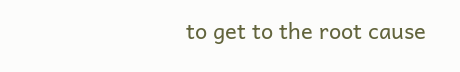to get to the root cause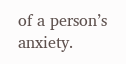of a person’s anxiety.